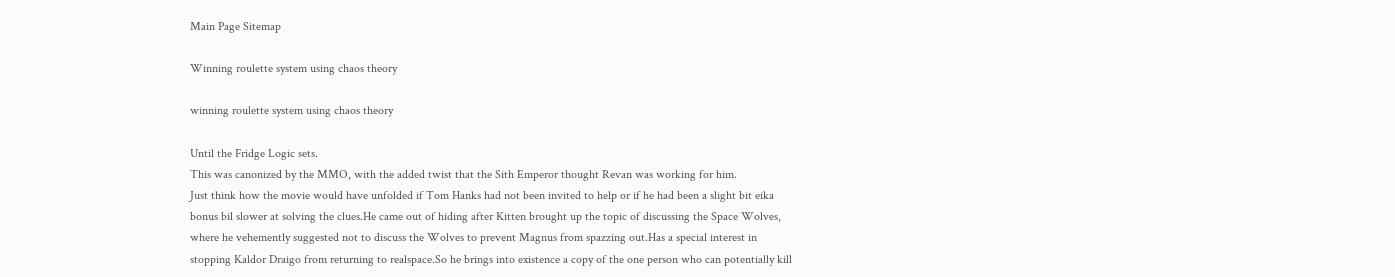Main Page Sitemap

Winning roulette system using chaos theory

winning roulette system using chaos theory

Until the Fridge Logic sets.
This was canonized by the MMO, with the added twist that the Sith Emperor thought Revan was working for him.
Just think how the movie would have unfolded if Tom Hanks had not been invited to help or if he had been a slight bit eika bonus bil slower at solving the clues.He came out of hiding after Kitten brought up the topic of discussing the Space Wolves, where he vehemently suggested not to discuss the Wolves to prevent Magnus from spazzing out.Has a special interest in stopping Kaldor Draigo from returning to realspace.So he brings into existence a copy of the one person who can potentially kill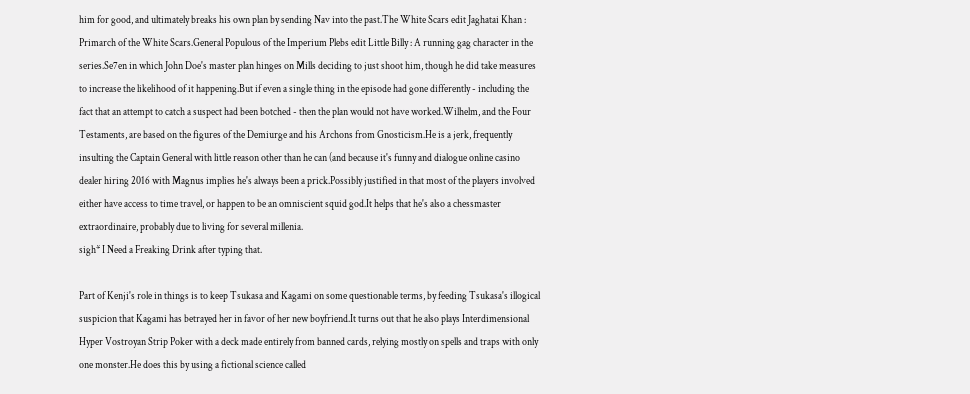him for good, and ultimately breaks his own plan by sending Nav into the past.The White Scars edit Jaghatai Khan : Primarch of the White Scars.General Populous of the Imperium Plebs edit Little Billy : A running gag character in the series.Se7en in which John Doe's master plan hinges on Mills deciding to just shoot him, though he did take measures to increase the likelihood of it happening.But if even a single thing in the episode had gone differently - including the fact that an attempt to catch a suspect had been botched - then the plan would not have worked.Wilhelm, and the Four Testaments, are based on the figures of the Demiurge and his Archons from Gnosticism.He is a jerk, frequently insulting the Captain General with little reason other than he can (and because it's funny and dialogue online casino dealer hiring 2016 with Magnus implies he's always been a prick.Possibly justified in that most of the players involved either have access to time travel, or happen to be an omniscient squid god.It helps that he's also a chessmaster extraordinaire, probably due to living for several millenia.
sigh* I Need a Freaking Drink after typing that.

Part of Kenji's role in things is to keep Tsukasa and Kagami on some questionable terms, by feeding Tsukasa's illogical suspicion that Kagami has betrayed her in favor of her new boyfriend.It turns out that he also plays Interdimensional Hyper Vostroyan Strip Poker with a deck made entirely from banned cards, relying mostly on spells and traps with only one monster.He does this by using a fictional science called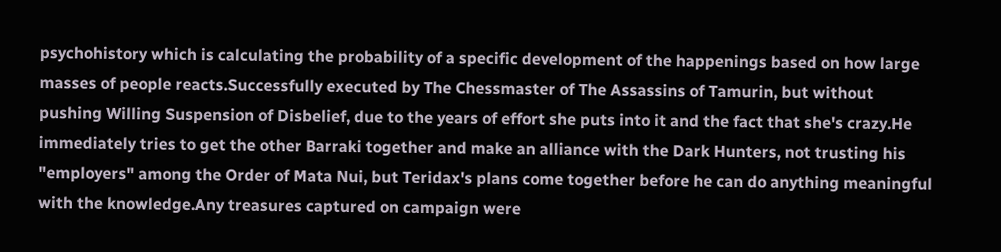psychohistory which is calculating the probability of a specific development of the happenings based on how large masses of people reacts.Successfully executed by The Chessmaster of The Assassins of Tamurin, but without pushing Willing Suspension of Disbelief, due to the years of effort she puts into it and the fact that she's crazy.He immediately tries to get the other Barraki together and make an alliance with the Dark Hunters, not trusting his "employers" among the Order of Mata Nui, but Teridax's plans come together before he can do anything meaningful with the knowledge.Any treasures captured on campaign were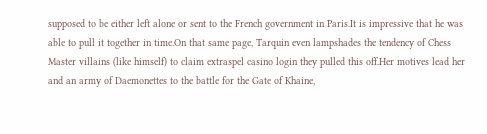supposed to be either left alone or sent to the French government in Paris.It is impressive that he was able to pull it together in time.On that same page, Tarquin even lampshades the tendency of Chess Master villains (like himself) to claim extraspel casino login they pulled this off.Her motives lead her and an army of Daemonettes to the battle for the Gate of Khaine,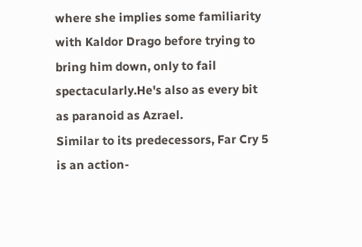where she implies some familiarity with Kaldor Drago before trying to bring him down, only to fail spectacularly.He's also as every bit as paranoid as Azrael.
Similar to its predecessors, Far Cry 5 is an action-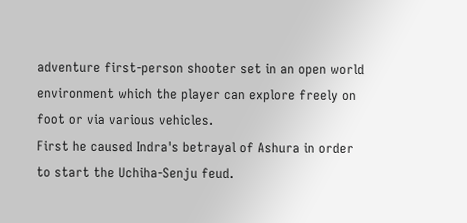adventure first-person shooter set in an open world environment which the player can explore freely on foot or via various vehicles.
First he caused Indra's betrayal of Ashura in order to start the Uchiha-Senju feud.